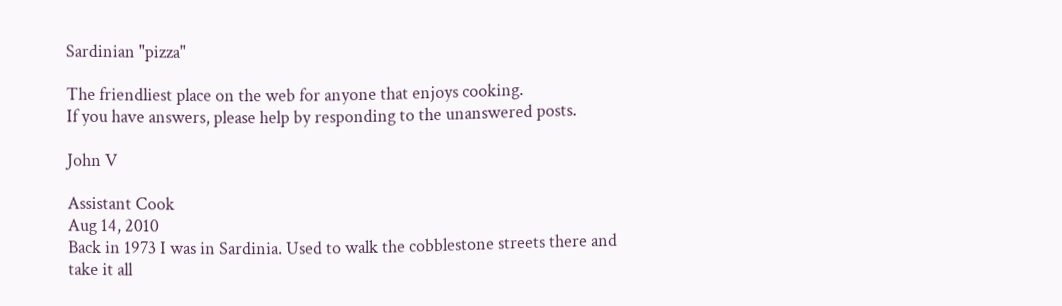Sardinian "pizza"

The friendliest place on the web for anyone that enjoys cooking.
If you have answers, please help by responding to the unanswered posts.

John V

Assistant Cook
Aug 14, 2010
Back in 1973 I was in Sardinia. Used to walk the cobblestone streets there and take it all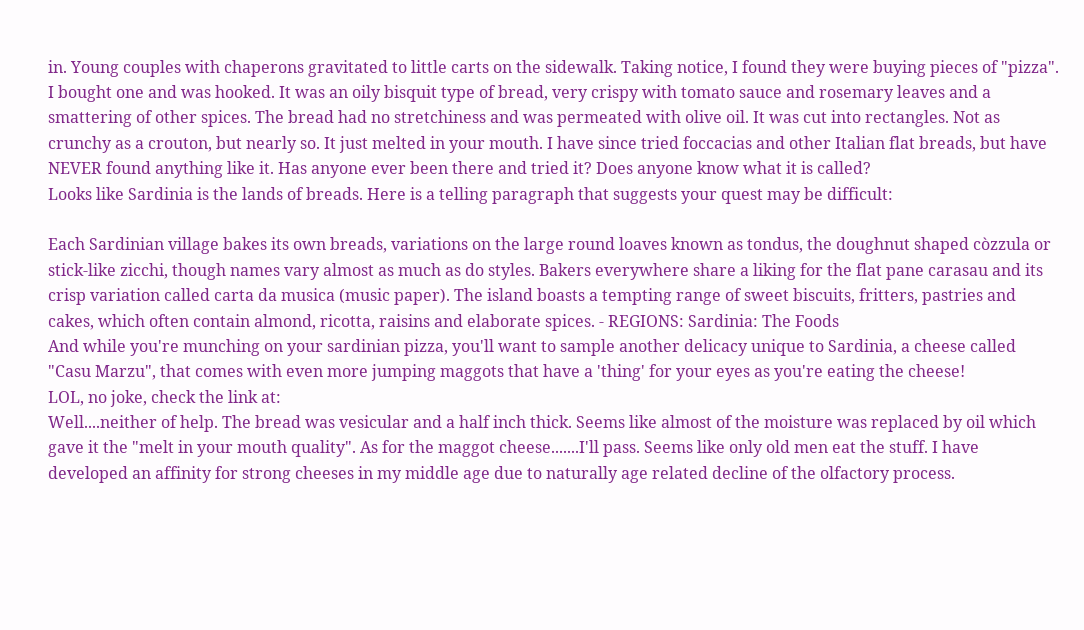in. Young couples with chaperons gravitated to little carts on the sidewalk. Taking notice, I found they were buying pieces of "pizza". I bought one and was hooked. It was an oily bisquit type of bread, very crispy with tomato sauce and rosemary leaves and a smattering of other spices. The bread had no stretchiness and was permeated with olive oil. It was cut into rectangles. Not as crunchy as a crouton, but nearly so. It just melted in your mouth. I have since tried foccacias and other Italian flat breads, but have NEVER found anything like it. Has anyone ever been there and tried it? Does anyone know what it is called?
Looks like Sardinia is the lands of breads. Here is a telling paragraph that suggests your quest may be difficult:

Each Sardinian village bakes its own breads, variations on the large round loaves known as tondus, the doughnut shaped còzzula or stick-like zicchi, though names vary almost as much as do styles. Bakers everywhere share a liking for the flat pane carasau and its crisp variation called carta da musica (music paper). The island boasts a tempting range of sweet biscuits, fritters, pastries and cakes, which often contain almond, ricotta, raisins and elaborate spices. - REGIONS: Sardinia: The Foods
And while you're munching on your sardinian pizza, you'll want to sample another delicacy unique to Sardinia, a cheese called "Casu Marzu", that comes with even more jumping maggots that have a 'thing' for your eyes as you're eating the cheese!
LOL, no joke, check the link at:
Well....neither of help. The bread was vesicular and a half inch thick. Seems like almost of the moisture was replaced by oil which gave it the "melt in your mouth quality". As for the maggot cheese.......I'll pass. Seems like only old men eat the stuff. I have developed an affinity for strong cheeses in my middle age due to naturally age related decline of the olfactory process.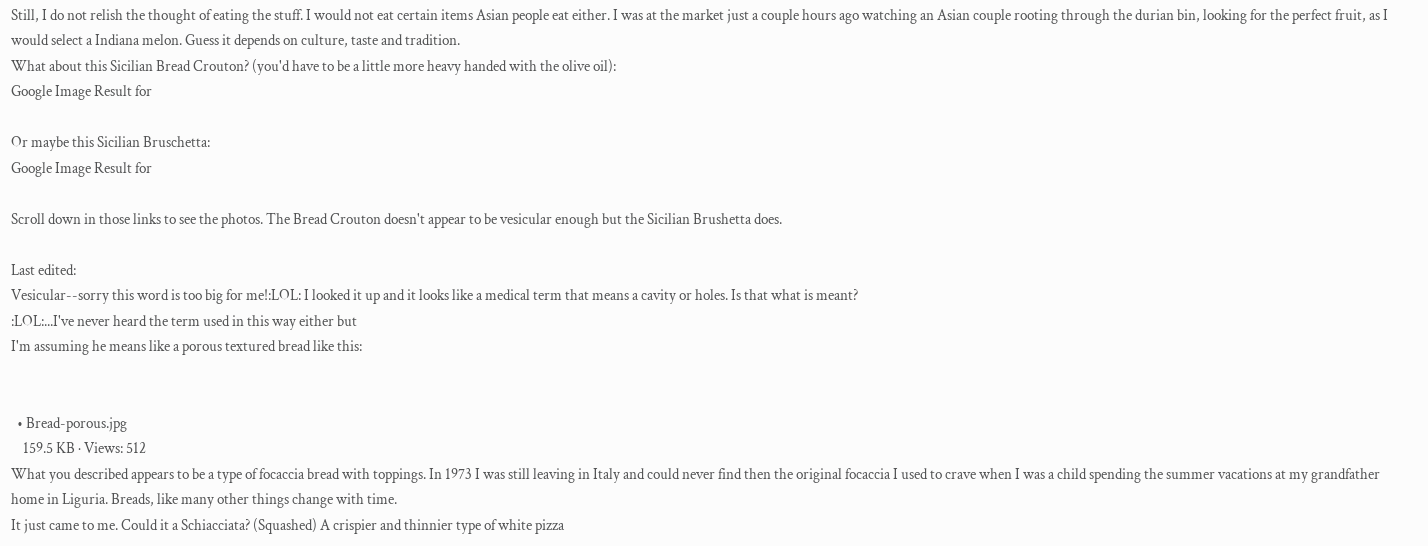Still, I do not relish the thought of eating the stuff. I would not eat certain items Asian people eat either. I was at the market just a couple hours ago watching an Asian couple rooting through the durian bin, looking for the perfect fruit, as I would select a Indiana melon. Guess it depends on culture, taste and tradition.
What about this Sicilian Bread Crouton? (you'd have to be a little more heavy handed with the olive oil):
Google Image Result for

Or maybe this Sicilian Bruschetta:
Google Image Result for

Scroll down in those links to see the photos. The Bread Crouton doesn't appear to be vesicular enough but the Sicilian Brushetta does.

Last edited:
Vesicular--sorry this word is too big for me!:LOL: I looked it up and it looks like a medical term that means a cavity or holes. Is that what is meant?
:LOL:...I've never heard the term used in this way either but
I'm assuming he means like a porous textured bread like this:


  • Bread-porous.jpg
    159.5 KB · Views: 512
What you described appears to be a type of focaccia bread with toppings. In 1973 I was still leaving in Italy and could never find then the original focaccia I used to crave when I was a child spending the summer vacations at my grandfather home in Liguria. Breads, like many other things change with time.
It just came to me. Could it a Schiacciata? (Squashed) A crispier and thinnier type of white pizza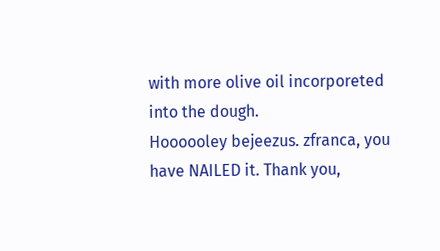with more olive oil incorporeted into the dough.
Hoooooley bejeezus. zfranca, you have NAILED it. Thank you,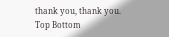thank you, thank you.
Top Bottom